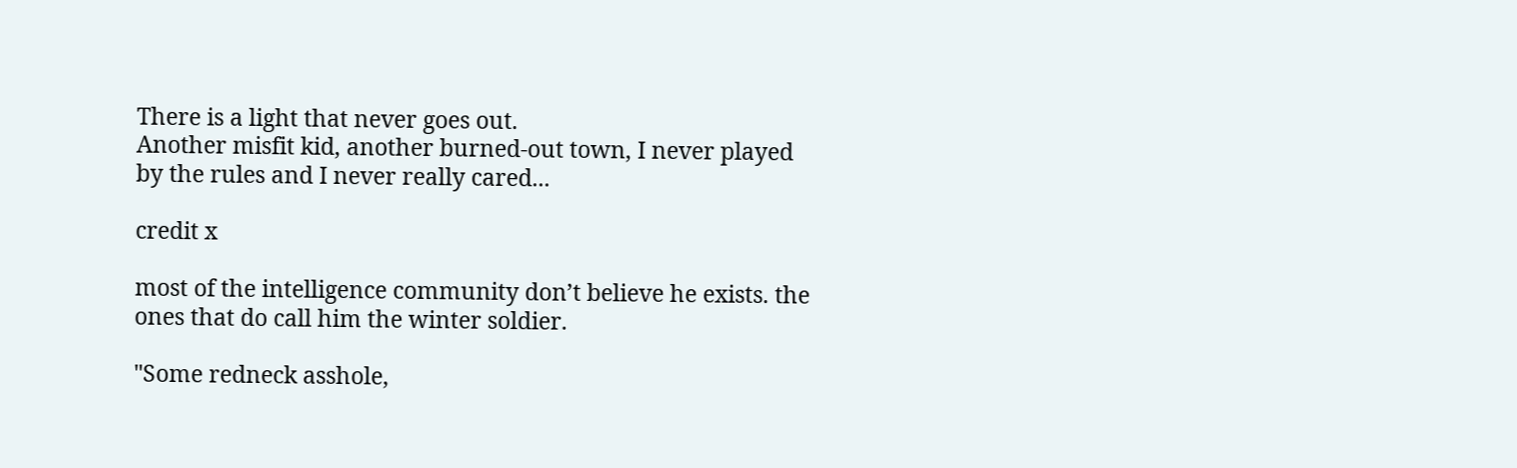There is a light that never goes out.
Another misfit kid, another burned-out town, I never played by the rules and I never really cared...

credit x

most of the intelligence community don’t believe he exists. the ones that do call him the winter soldier.

"Some redneck asshole,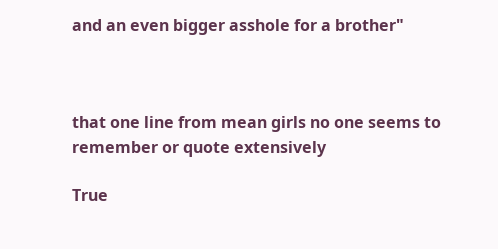and an even bigger asshole for a brother"



that one line from mean girls no one seems to remember or quote extensively

True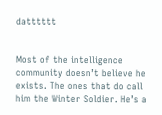datttttt


Most of the intelligence community doesn’t believe he exists. The ones that do call him the Winter Soldier. He’s a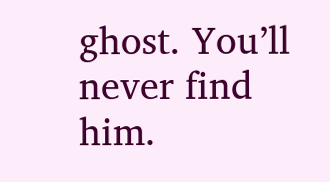ghost. You’ll never find him.